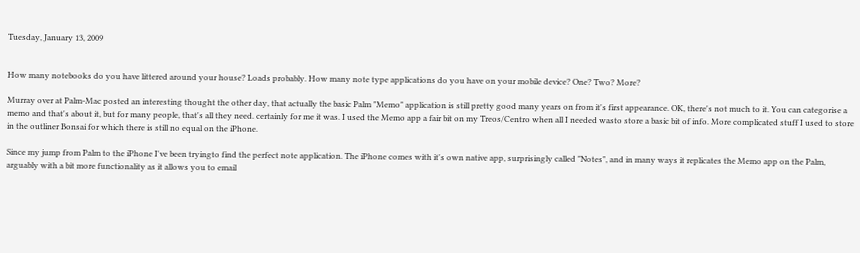Tuesday, January 13, 2009


How many notebooks do you have littered around your house? Loads probably. How many note type applications do you have on your mobile device? One? Two? More?

Murray over at Palm-Mac posted an interesting thought the other day, that actually the basic Palm "Memo" application is still pretty good many years on from it's first appearance. OK, there's not much to it. You can categorise a memo and that's about it, but for many people, that's all they need. certainly for me it was. I used the Memo app a fair bit on my Treos/Centro when all I needed wasto store a basic bit of info. More complicated stuff I used to store in the outliner Bonsai for which there is still no equal on the iPhone.

Since my jump from Palm to the iPhone I've been tryingto find the perfect note application. The iPhone comes with it's own native app, surprisingly called "Notes", and in many ways it replicates the Memo app on the Palm, arguably with a bit more functionality as it allows you to email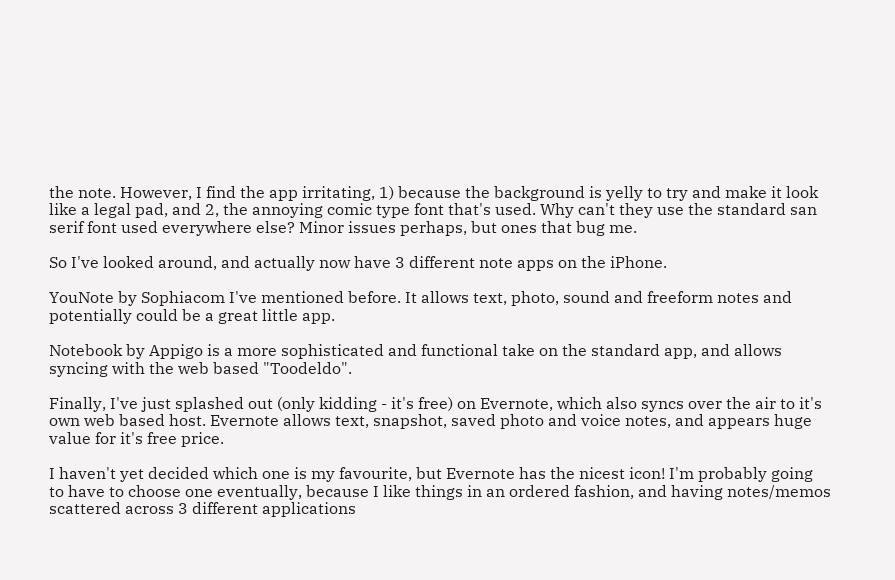the note. However, I find the app irritating, 1) because the background is yelly to try and make it look like a legal pad, and 2, the annoying comic type font that's used. Why can't they use the standard san serif font used everywhere else? Minor issues perhaps, but ones that bug me.

So I've looked around, and actually now have 3 different note apps on the iPhone.

YouNote by Sophiacom I've mentioned before. It allows text, photo, sound and freeform notes and potentially could be a great little app.

Notebook by Appigo is a more sophisticated and functional take on the standard app, and allows syncing with the web based "Toodeldo".

Finally, I've just splashed out (only kidding - it's free) on Evernote, which also syncs over the air to it's own web based host. Evernote allows text, snapshot, saved photo and voice notes, and appears huge value for it's free price.

I haven't yet decided which one is my favourite, but Evernote has the nicest icon! I'm probably going to have to choose one eventually, because I like things in an ordered fashion, and having notes/memos scattered across 3 different applications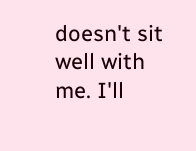doesn't sit well with me. I'll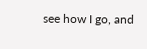see how I go, and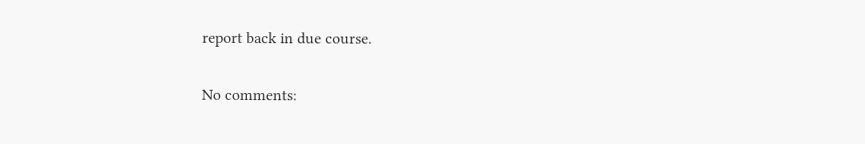report back in due course.

No comments: